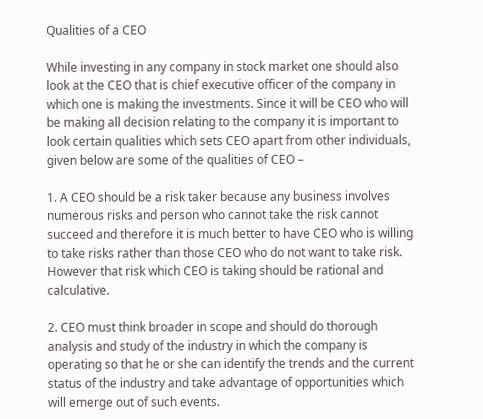Qualities of a CEO

While investing in any company in stock market one should also look at the CEO that is chief executive officer of the company in which one is making the investments. Since it will be CEO who will be making all decision relating to the company it is important to look certain qualities which sets CEO apart from other individuals, given below are some of the qualities of CEO –

1. A CEO should be a risk taker because any business involves numerous risks and person who cannot take the risk cannot succeed and therefore it is much better to have CEO who is willing to take risks rather than those CEO who do not want to take risk. However that risk which CEO is taking should be rational and calculative.

2. CEO must think broader in scope and should do thorough analysis and study of the industry in which the company is operating so that he or she can identify the trends and the current status of the industry and take advantage of opportunities which will emerge out of such events.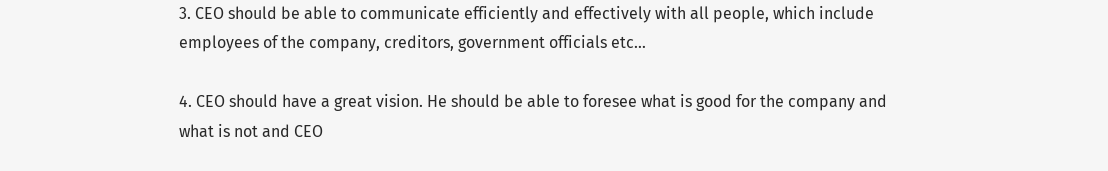3. CEO should be able to communicate efficiently and effectively with all people, which include employees of the company, creditors, government officials etc…

4. CEO should have a great vision. He should be able to foresee what is good for the company and what is not and CEO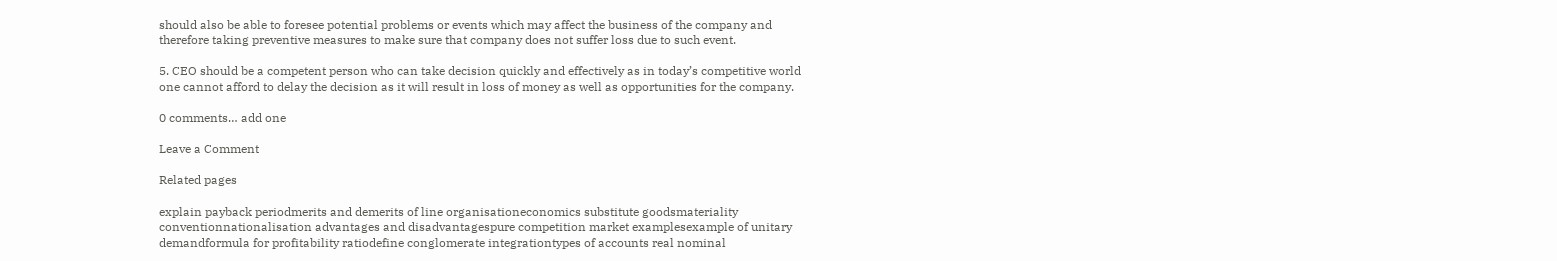should also be able to foresee potential problems or events which may affect the business of the company and therefore taking preventive measures to make sure that company does not suffer loss due to such event.

5. CEO should be a competent person who can take decision quickly and effectively as in today’s competitive world one cannot afford to delay the decision as it will result in loss of money as well as opportunities for the company.

0 comments… add one

Leave a Comment

Related pages

explain payback periodmerits and demerits of line organisationeconomics substitute goodsmateriality conventionnationalisation advantages and disadvantagespure competition market examplesexample of unitary demandformula for profitability ratiodefine conglomerate integrationtypes of accounts real nominal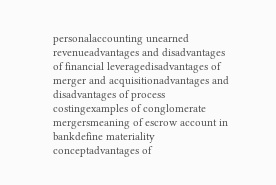personalaccounting unearned revenueadvantages and disadvantages of financial leveragedisadvantages of merger and acquisitionadvantages and disadvantages of process costingexamples of conglomerate mergersmeaning of escrow account in bankdefine materiality conceptadvantages of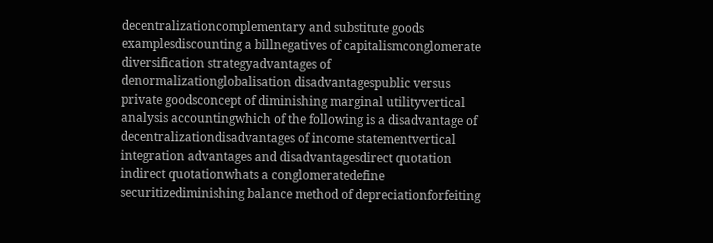decentralizationcomplementary and substitute goods examplesdiscounting a billnegatives of capitalismconglomerate diversification strategyadvantages of denormalizationglobalisation disadvantagespublic versus private goodsconcept of diminishing marginal utilityvertical analysis accountingwhich of the following is a disadvantage of decentralizationdisadvantages of income statementvertical integration advantages and disadvantagesdirect quotation indirect quotationwhats a conglomeratedefine securitizediminishing balance method of depreciationforfeiting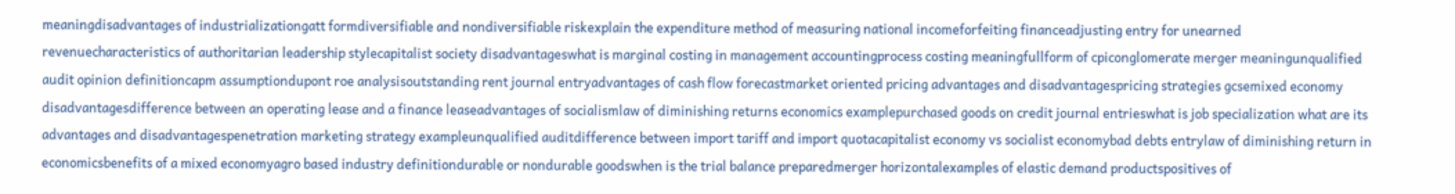meaningdisadvantages of industrializationgatt formdiversifiable and nondiversifiable riskexplain the expenditure method of measuring national incomeforfeiting financeadjusting entry for unearned revenuecharacteristics of authoritarian leadership stylecapitalist society disadvantageswhat is marginal costing in management accountingprocess costing meaningfullform of cpiconglomerate merger meaningunqualified audit opinion definitioncapm assumptiondupont roe analysisoutstanding rent journal entryadvantages of cash flow forecastmarket oriented pricing advantages and disadvantagespricing strategies gcsemixed economy disadvantagesdifference between an operating lease and a finance leaseadvantages of socialismlaw of diminishing returns economics examplepurchased goods on credit journal entrieswhat is job specialization what are its advantages and disadvantagespenetration marketing strategy exampleunqualified auditdifference between import tariff and import quotacapitalist economy vs socialist economybad debts entrylaw of diminishing return in economicsbenefits of a mixed economyagro based industry definitiondurable or nondurable goodswhen is the trial balance preparedmerger horizontalexamples of elastic demand productspositives of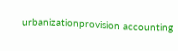urbanizationprovision accounting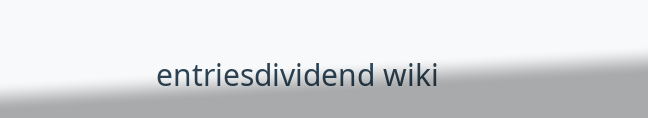entriesdividend wiki